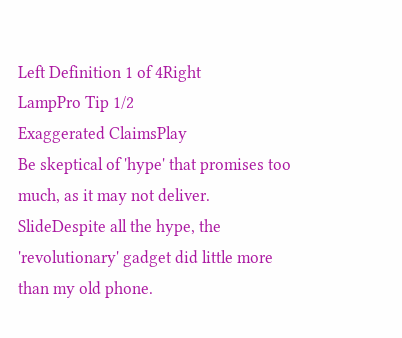Left Definition 1 of 4Right
LampPro Tip 1/2
Exaggerated ClaimsPlay
Be skeptical of 'hype' that promises too much, as it may not deliver. SlideDespite all the hype, the 'revolutionary' gadget did little more than my old phone.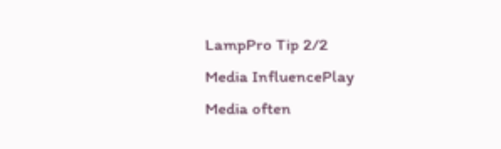LampPro Tip 2/2
Media InfluencePlay
Media often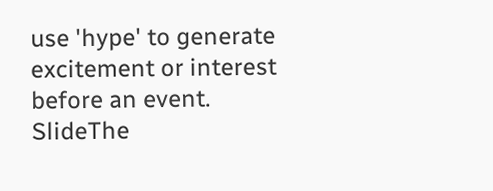use 'hype' to generate excitement or interest before an event. SlideThe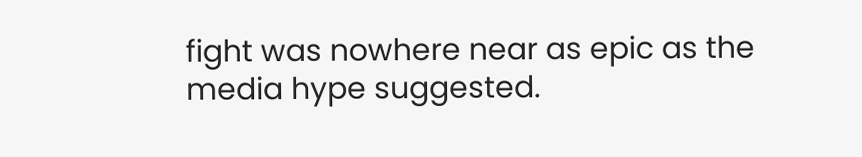fight was nowhere near as epic as the media hype suggested.